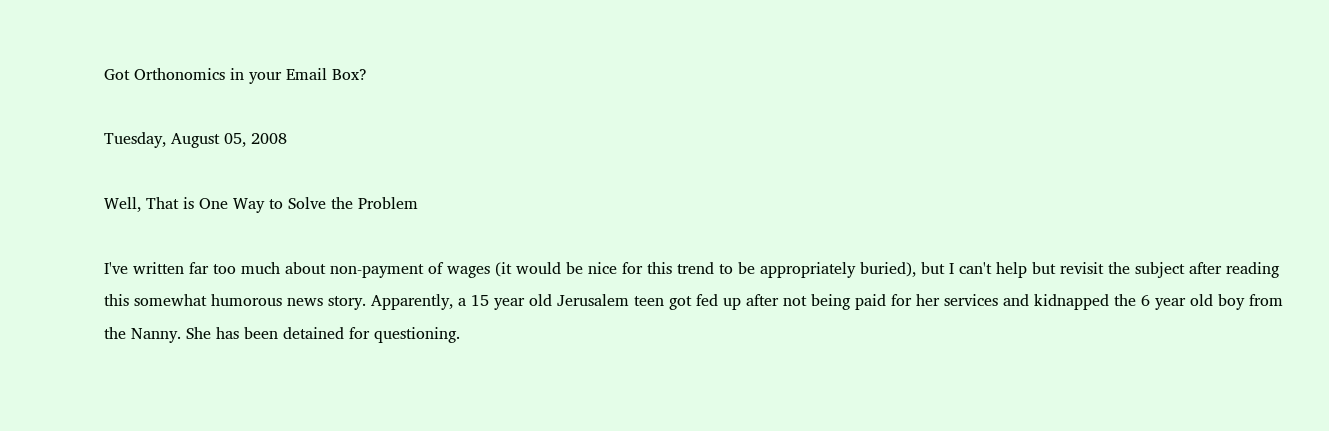Got Orthonomics in your Email Box?

Tuesday, August 05, 2008

Well, That is One Way to Solve the Problem

I've written far too much about non-payment of wages (it would be nice for this trend to be appropriately buried), but I can't help but revisit the subject after reading this somewhat humorous news story. Apparently, a 15 year old Jerusalem teen got fed up after not being paid for her services and kidnapped the 6 year old boy from the Nanny. She has been detained for questioning.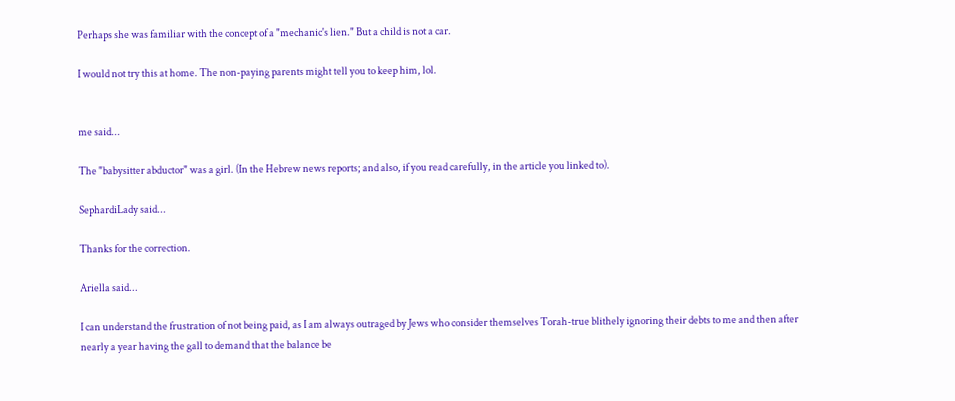Perhaps she was familiar with the concept of a "mechanic's lien." But a child is not a car.

I would not try this at home. The non-paying parents might tell you to keep him, lol.


me said...

The "babysitter abductor" was a girl. (In the Hebrew news reports; and also, if you read carefully, in the article you linked to).

SephardiLady said...

Thanks for the correction.

Ariella said...

I can understand the frustration of not being paid, as I am always outraged by Jews who consider themselves Torah-true blithely ignoring their debts to me and then after nearly a year having the gall to demand that the balance be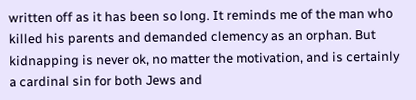written off as it has been so long. It reminds me of the man who killed his parents and demanded clemency as an orphan. But kidnapping is never ok, no matter the motivation, and is certainly a cardinal sin for both Jews and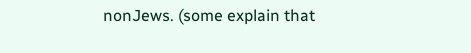nonJews. (some explain that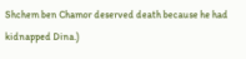Shchem ben Chamor deserved death because he had kidnapped Dina.)